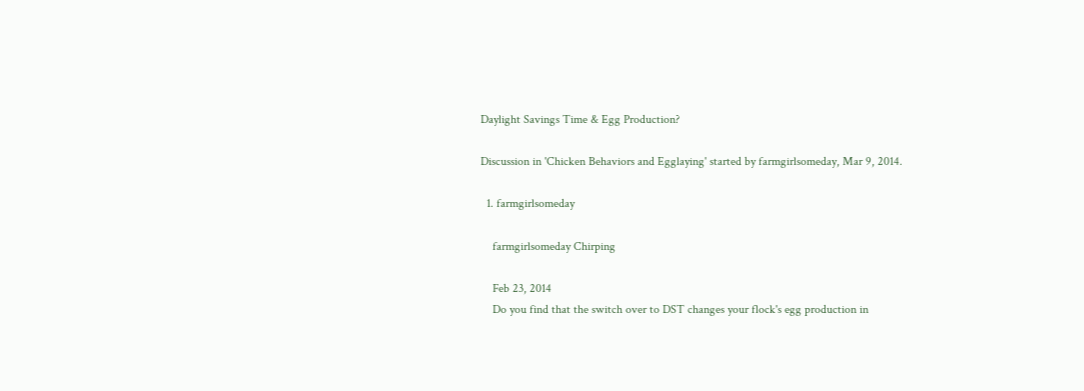Daylight Savings Time & Egg Production?

Discussion in 'Chicken Behaviors and Egglaying' started by farmgirlsomeday, Mar 9, 2014.

  1. farmgirlsomeday

    farmgirlsomeday Chirping

    Feb 23, 2014
    Do you find that the switch over to DST changes your flock's egg production in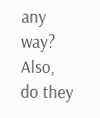any way? Also, do they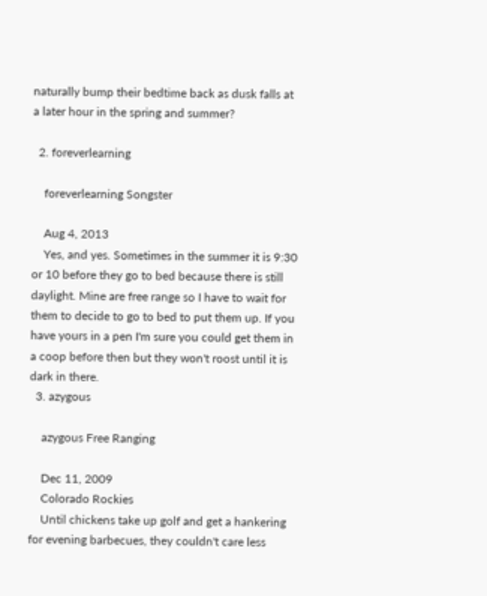naturally bump their bedtime back as dusk falls at a later hour in the spring and summer?

  2. foreverlearning

    foreverlearning Songster

    Aug 4, 2013
    Yes, and yes. Sometimes in the summer it is 9:30 or 10 before they go to bed because there is still daylight. Mine are free range so I have to wait for them to decide to go to bed to put them up. If you have yours in a pen I'm sure you could get them in a coop before then but they won't roost until it is dark in there.
  3. azygous

    azygous Free Ranging

    Dec 11, 2009
    Colorado Rockies
    Until chickens take up golf and get a hankering for evening barbecues, they couldn't care less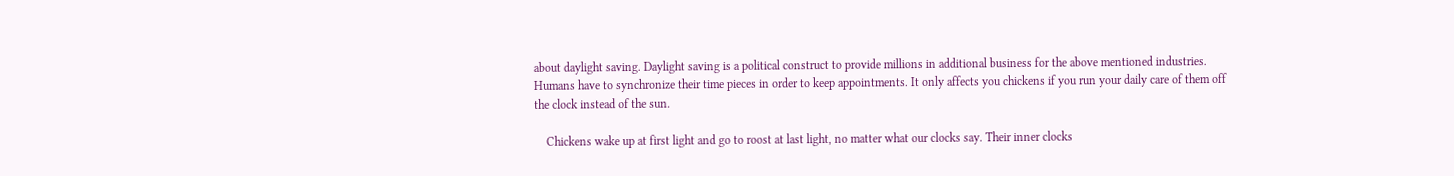about daylight saving. Daylight saving is a political construct to provide millions in additional business for the above mentioned industries. Humans have to synchronize their time pieces in order to keep appointments. It only affects you chickens if you run your daily care of them off the clock instead of the sun.

    Chickens wake up at first light and go to roost at last light, no matter what our clocks say. Their inner clocks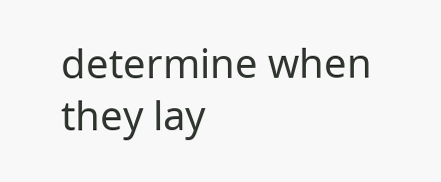determine when they lay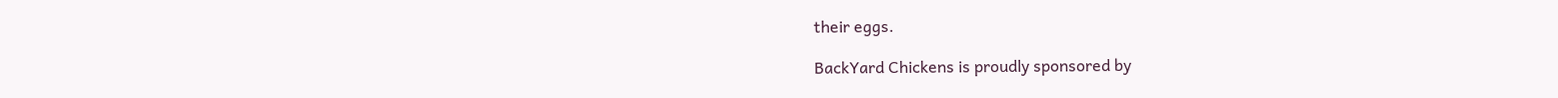their eggs.

BackYard Chickens is proudly sponsored by